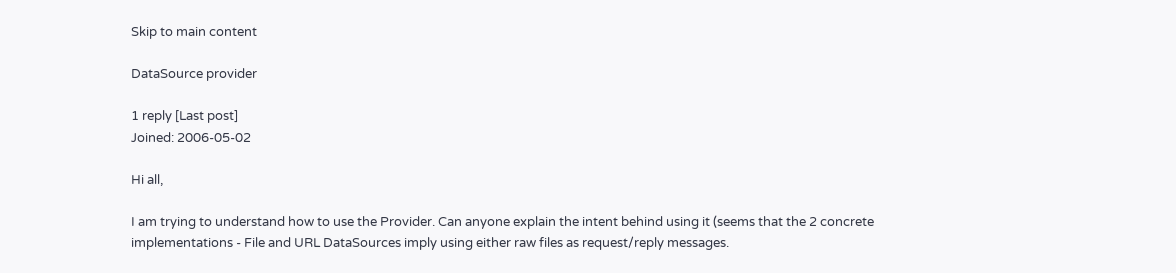Skip to main content

DataSource provider

1 reply [Last post]
Joined: 2006-05-02

Hi all,

I am trying to understand how to use the Provider. Can anyone explain the intent behind using it (seems that the 2 concrete implementations - File and URL DataSources imply using either raw files as request/reply messages.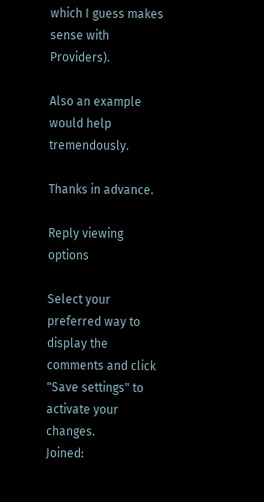which I guess makes sense with Providers).

Also an example would help tremendously.

Thanks in advance.

Reply viewing options

Select your preferred way to display the comments and click "Save settings" to activate your changes.
Joined: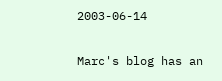2003-06-14

Marc's blog has an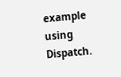example using Dispatch.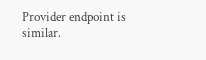Provider endpoint is similar.